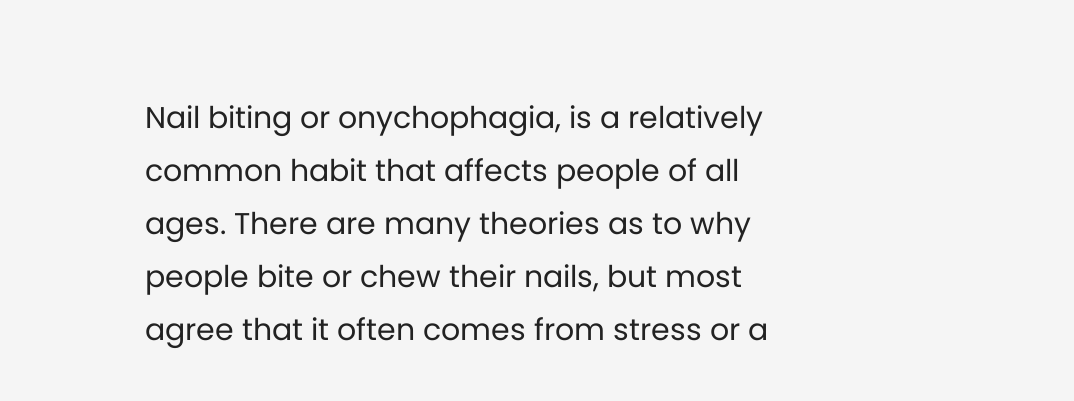Nail biting or onychophagia, is a relatively common habit that affects people of all ages. There are many theories as to why people bite or chew their nails, but most agree that it often comes from stress or a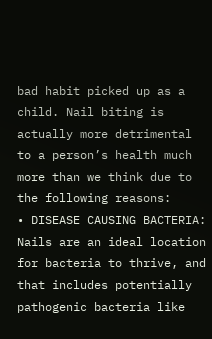bad habit picked up as a child. Nail biting is actually more detrimental to a person’s health much more than we think due to the following reasons:
• DISEASE CAUSING BACTERIA: Nails are an ideal location for bacteria to thrive, and that includes potentially pathogenic bacteria like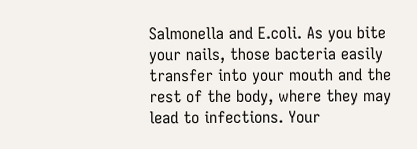Salmonella and E.coli. As you bite your nails, those bacteria easily transfer into your mouth and the rest of the body, where they may lead to infections. Your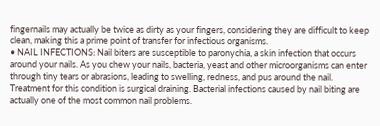fingernails may actually be twice as dirty as your fingers, considering they are difficult to keep clean, making this a prime point of transfer for infectious organisms.
• NAIL INFECTIONS: Nail biters are susceptible to paronychia, a skin infection that occurs around your nails. As you chew your nails, bacteria, yeast and other microorganisms can enter through tiny tears or abrasions, leading to swelling, redness, and pus around the nail. Treatment for this condition is surgical draining. Bacterial infections caused by nail biting are actually one of the most common nail problems.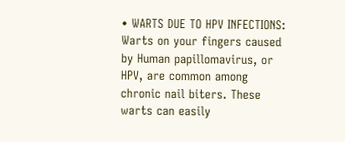• WARTS DUE TO HPV INFECTIONS: Warts on your fingers caused by Human papillomavirus, or HPV, are common among chronic nail biters. These warts can easily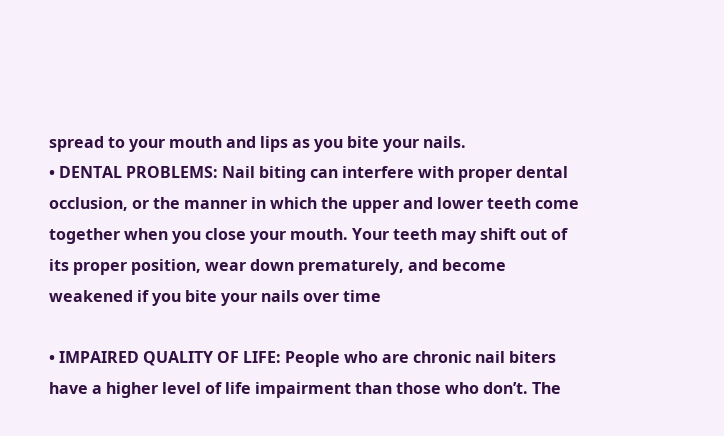spread to your mouth and lips as you bite your nails.
• DENTAL PROBLEMS: Nail biting can interfere with proper dental occlusion, or the manner in which the upper and lower teeth come together when you close your mouth. Your teeth may shift out of its proper position, wear down prematurely, and become weakened if you bite your nails over time

• IMPAIRED QUALITY OF LIFE: People who are chronic nail biters have a higher level of life impairment than those who don’t. The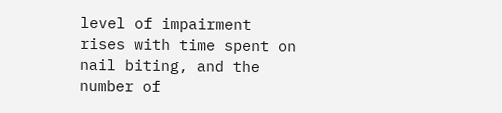level of impairment rises with time spent on nail biting, and the number of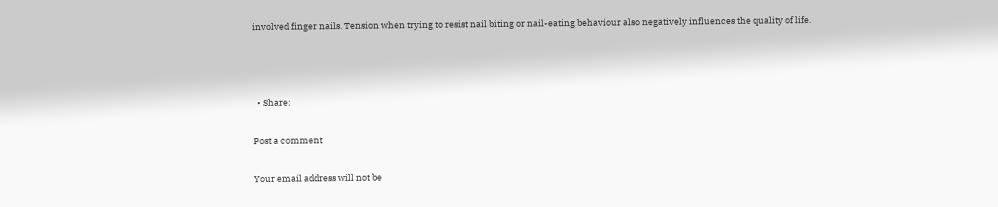involved finger nails. Tension when trying to resist nail biting or nail-eating behaviour also negatively influences the quality of life.



  • Share:

Post a comment

Your email address will not be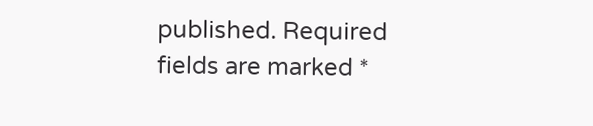published. Required fields are marked *